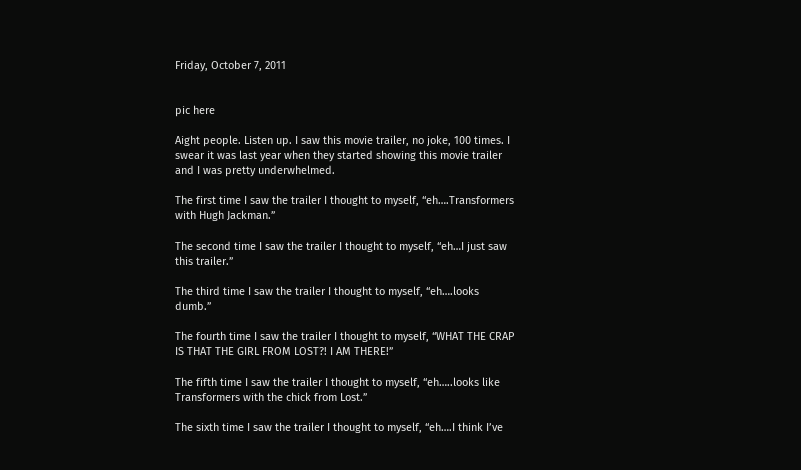Friday, October 7, 2011


pic here

Aight people. Listen up. I saw this movie trailer, no joke, 100 times. I swear it was last year when they started showing this movie trailer and I was pretty underwhelmed.

The first time I saw the trailer I thought to myself, “eh….Transformers with Hugh Jackman.”

The second time I saw the trailer I thought to myself, “eh…I just saw this trailer.”

The third time I saw the trailer I thought to myself, “eh….looks dumb.”

The fourth time I saw the trailer I thought to myself, “WHAT THE CRAP IS THAT THE GIRL FROM LOST?! I AM THERE!”

The fifth time I saw the trailer I thought to myself, “eh…..looks like Transformers with the chick from Lost.”

The sixth time I saw the trailer I thought to myself, “eh….I think I’ve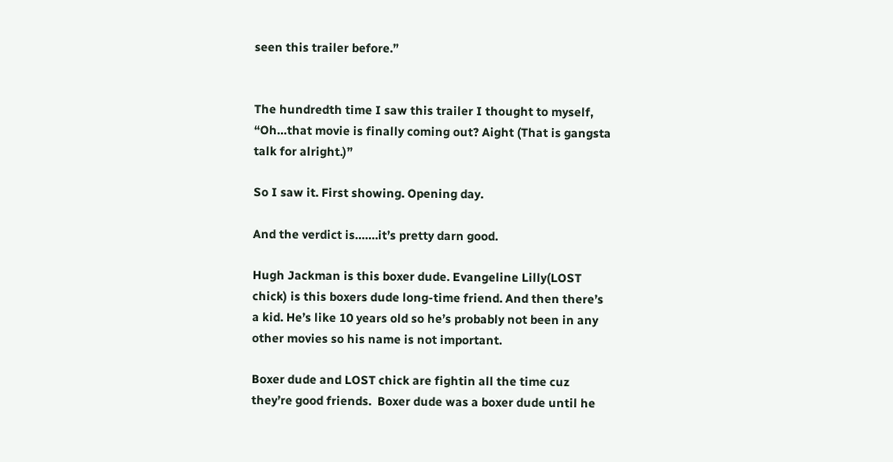seen this trailer before.”


The hundredth time I saw this trailer I thought to myself, “Oh…that movie is finally coming out? Aight (That is gangsta talk for alright.)”

So I saw it. First showing. Opening day.

And the verdict is…….it’s pretty darn good.

Hugh Jackman is this boxer dude. Evangeline Lilly(LOST chick) is this boxers dude long-time friend. And then there’s a kid. He’s like 10 years old so he’s probably not been in any other movies so his name is not important.

Boxer dude and LOST chick are fightin all the time cuz they’re good friends.  Boxer dude was a boxer dude until he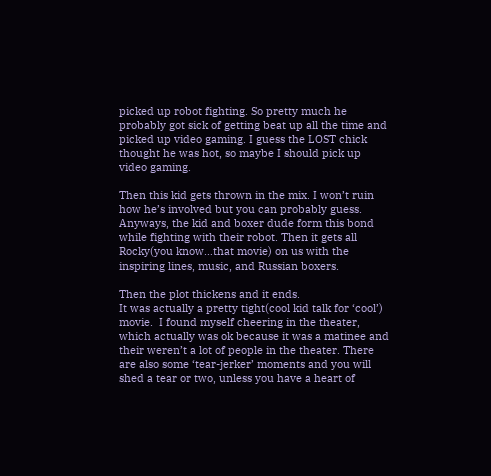picked up robot fighting. So pretty much he probably got sick of getting beat up all the time and picked up video gaming. I guess the LOST chick thought he was hot, so maybe I should pick up video gaming.

Then this kid gets thrown in the mix. I won’t ruin how he’s involved but you can probably guess. Anyways, the kid and boxer dude form this bond while fighting with their robot. Then it gets all Rocky(you know…that movie) on us with the inspiring lines, music, and Russian boxers.

Then the plot thickens and it ends.
It was actually a pretty tight(cool kid talk for ‘cool’) movie.  I found myself cheering in the theater, which actually was ok because it was a matinee and their weren’t a lot of people in the theater. There are also some ‘tear-jerker’ moments and you will shed a tear or two, unless you have a heart of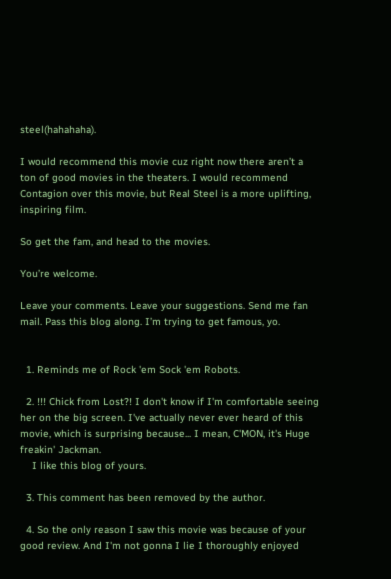steel(hahahaha).

I would recommend this movie cuz right now there aren’t a ton of good movies in the theaters. I would recommend Contagion over this movie, but Real Steel is a more uplifting, inspiring film.

So get the fam, and head to the movies.

You’re welcome.

Leave your comments. Leave your suggestions. Send me fan mail. Pass this blog along. I’m trying to get famous, yo.


  1. Reminds me of Rock 'em Sock 'em Robots.

  2. !!! Chick from Lost?! I don't know if I'm comfortable seeing her on the big screen. I've actually never ever heard of this movie, which is surprising because... I mean, C'MON, it's Huge freakin' Jackman.
    I like this blog of yours.

  3. This comment has been removed by the author.

  4. So the only reason I saw this movie was because of your good review. And I'm not gonna I lie I thoroughly enjoyed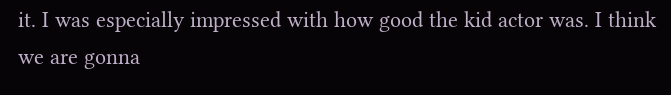it. I was especially impressed with how good the kid actor was. I think we are gonna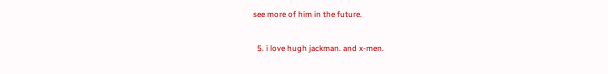see more of him in the future.

  5. i love hugh jackman. and x-men.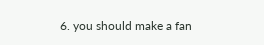6. you should make a fan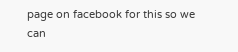page on facebook for this so we can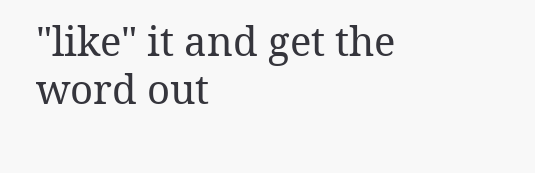"like" it and get the word out